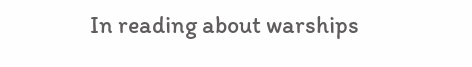In reading about warships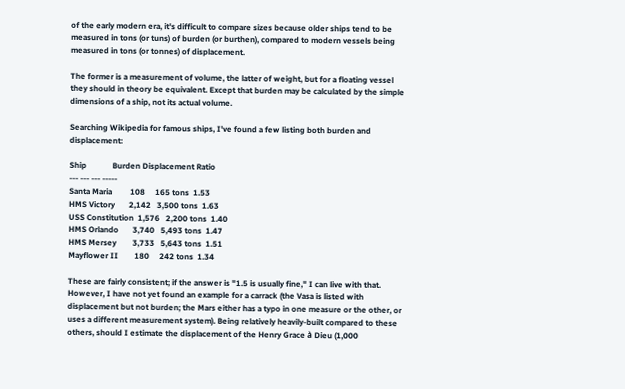of the early modern era, it's difficult to compare sizes because older ships tend to be measured in tons (or tuns) of burden (or burthen), compared to modern vessels being measured in tons (or tonnes) of displacement.

The former is a measurement of volume, the latter of weight, but for a floating vessel they should in theory be equivalent. Except that burden may be calculated by the simple dimensions of a ship, not its actual volume.

Searching Wikipedia for famous ships, I've found a few listing both burden and displacement:

Ship             Burden Displacement Ratio
--- --- --- -----
Santa Maria         108     165 tons  1.53
HMS Victory       2,142   3,500 tons  1.63
USS Constitution  1,576   2,200 tons  1.40
HMS Orlando       3,740   5,493 tons  1.47
HMS Mersey        3,733   5,643 tons  1.51
Mayflower II        180     242 tons  1.34

These are fairly consistent; if the answer is "1.5 is usually fine," I can live with that. However, I have not yet found an example for a carrack (the Vasa is listed with displacement but not burden; the Mars either has a typo in one measure or the other, or uses a different measurement system). Being relatively heavily-built compared to these others, should I estimate the displacement of the Henry Grace à Dieu (1,000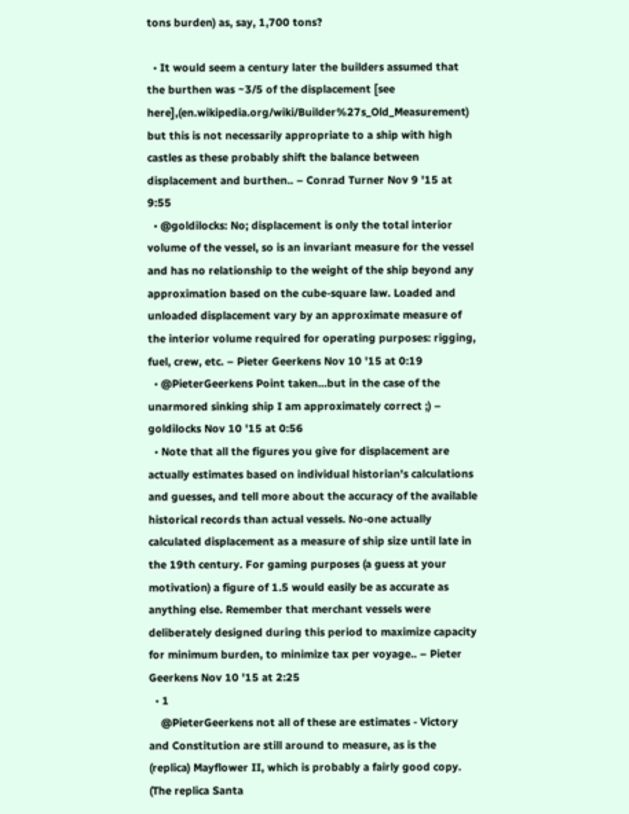tons burden) as, say, 1,700 tons?

  • It would seem a century later the builders assumed that the burthen was ~3/5 of the displacement [see here],(en.wikipedia.org/wiki/Builder%27s_Old_Measurement) but this is not necessarily appropriate to a ship with high castles as these probably shift the balance between displacement and burthen.. – Conrad Turner Nov 9 '15 at 9:55
  • @goldilocks: No; displacement is only the total interior volume of the vessel, so is an invariant measure for the vessel and has no relationship to the weight of the ship beyond any approximation based on the cube-square law. Loaded and unloaded displacement vary by an approximate measure of the interior volume required for operating purposes: rigging, fuel, crew, etc. – Pieter Geerkens Nov 10 '15 at 0:19
  • @PieterGeerkens Point taken...but in the case of the unarmored sinking ship I am approximately correct ;) – goldilocks Nov 10 '15 at 0:56
  • Note that all the figures you give for displacement are actually estimates based on individual historian's calculations and guesses, and tell more about the accuracy of the available historical records than actual vessels. No-one actually calculated displacement as a measure of ship size until late in the 19th century. For gaming purposes (a guess at your motivation) a figure of 1.5 would easily be as accurate as anything else. Remember that merchant vessels were deliberately designed during this period to maximize capacity for minimum burden, to minimize tax per voyage.. – Pieter Geerkens Nov 10 '15 at 2:25
  • 1
    @PieterGeerkens not all of these are estimates - Victory and Constitution are still around to measure, as is the (replica) Mayflower II, which is probably a fairly good copy. (The replica Santa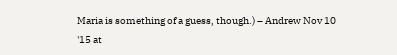Maria is something of a guess, though.) – Andrew Nov 10 '15 at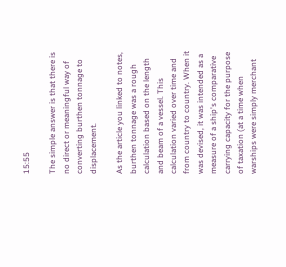15:55

The simple answer is that there is no direct or meaningful way of converting burthen tonnage to displacement.

As the article you linked to notes, burthen tonnage was a rough calculation based on the length and beam of a vessel. This calculation varied over time and from country to country. When it was devised, it was intended as a measure of a ship's comparative carrying capacity for the purpose of taxation (at a time when warships were simply merchant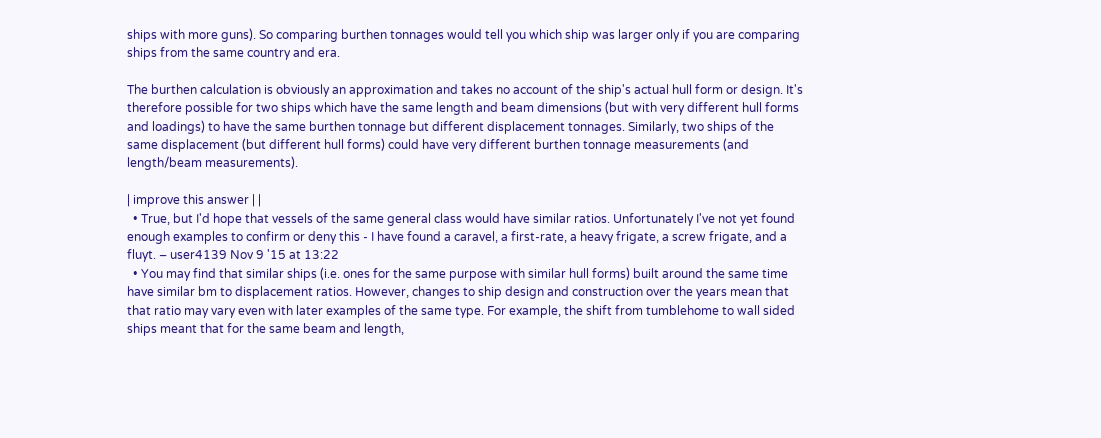ships with more guns). So comparing burthen tonnages would tell you which ship was larger only if you are comparing ships from the same country and era.

The burthen calculation is obviously an approximation and takes no account of the ship's actual hull form or design. It's therefore possible for two ships which have the same length and beam dimensions (but with very different hull forms and loadings) to have the same burthen tonnage but different displacement tonnages. Similarly, two ships of the same displacement (but different hull forms) could have very different burthen tonnage measurements (and length/beam measurements).

| improve this answer | |
  • True, but I'd hope that vessels of the same general class would have similar ratios. Unfortunately I've not yet found enough examples to confirm or deny this - I have found a caravel, a first-rate, a heavy frigate, a screw frigate, and a fluyt. – user4139 Nov 9 '15 at 13:22
  • You may find that similar ships (i.e. ones for the same purpose with similar hull forms) built around the same time have similar bm to displacement ratios. However, changes to ship design and construction over the years mean that that ratio may vary even with later examples of the same type. For example, the shift from tumblehome to wall sided ships meant that for the same beam and length,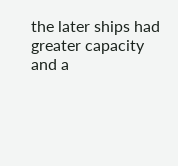the later ships had greater capacity and a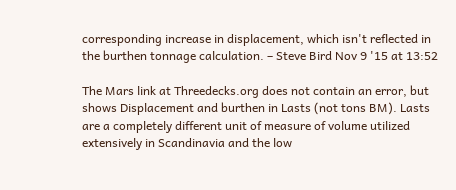corresponding increase in displacement, which isn't reflected in the burthen tonnage calculation. – Steve Bird Nov 9 '15 at 13:52

The Mars link at Threedecks.org does not contain an error, but shows Displacement and burthen in Lasts (not tons BM). Lasts are a completely different unit of measure of volume utilized extensively in Scandinavia and the low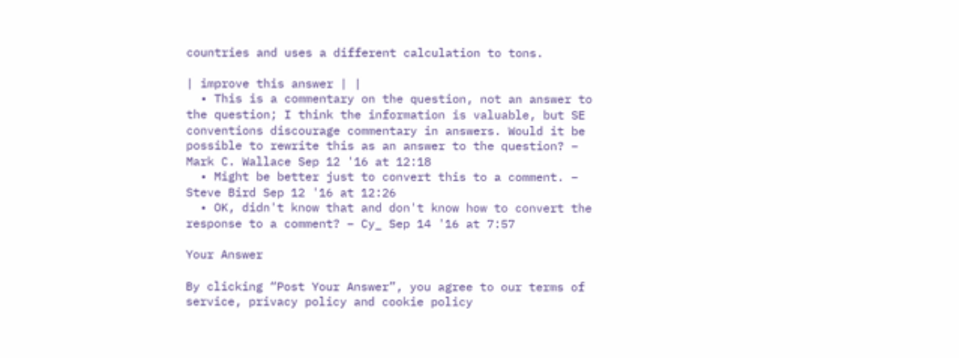countries and uses a different calculation to tons.

| improve this answer | |
  • This is a commentary on the question, not an answer to the question; I think the information is valuable, but SE conventions discourage commentary in answers. Would it be possible to rewrite this as an answer to the question? – Mark C. Wallace Sep 12 '16 at 12:18
  • Might be better just to convert this to a comment. – Steve Bird Sep 12 '16 at 12:26
  • OK, didn't know that and don't know how to convert the response to a comment? – Cy_ Sep 14 '16 at 7:57

Your Answer

By clicking “Post Your Answer”, you agree to our terms of service, privacy policy and cookie policy